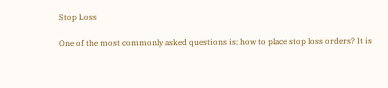Stop Loss

One of the most commonly asked questions is: how to place stop loss orders? It is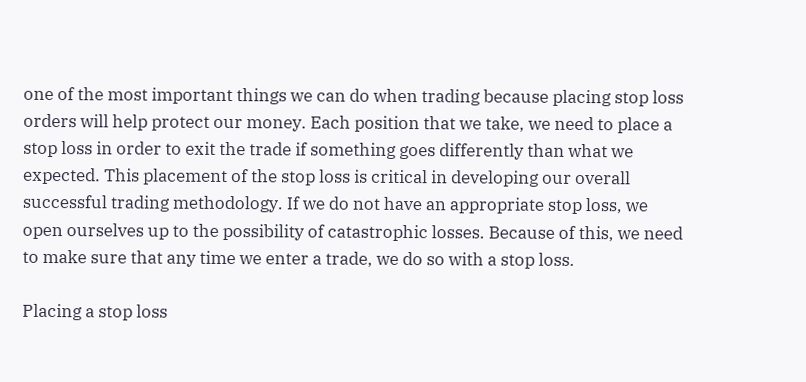one of the most important things we can do when trading because placing stop loss orders will help protect our money. Each position that we take, we need to place a stop loss in order to exit the trade if something goes differently than what we expected. This placement of the stop loss is critical in developing our overall successful trading methodology. If we do not have an appropriate stop loss, we open ourselves up to the possibility of catastrophic losses. Because of this, we need to make sure that any time we enter a trade, we do so with a stop loss.

Placing a stop loss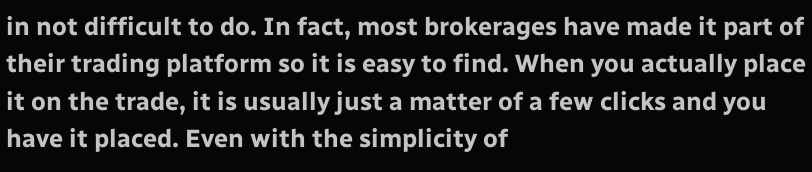in not difficult to do. In fact, most brokerages have made it part of their trading platform so it is easy to find. When you actually place it on the trade, it is usually just a matter of a few clicks and you have it placed. Even with the simplicity of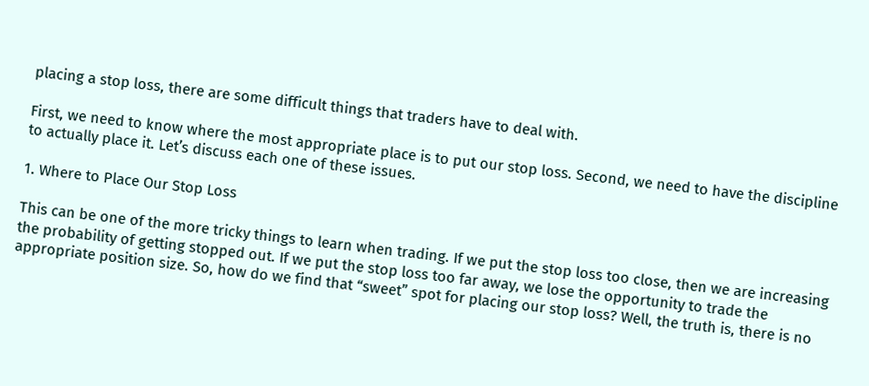placing a stop loss, there are some difficult things that traders have to deal with.

First, we need to know where the most appropriate place is to put our stop loss. Second, we need to have the discipline to actually place it. Let’s discuss each one of these issues.

1. Where to Place Our Stop Loss

This can be one of the more tricky things to learn when trading. If we put the stop loss too close, then we are increasing the probability of getting stopped out. If we put the stop loss too far away, we lose the opportunity to trade the appropriate position size. So, how do we find that “sweet” spot for placing our stop loss? Well, the truth is, there is no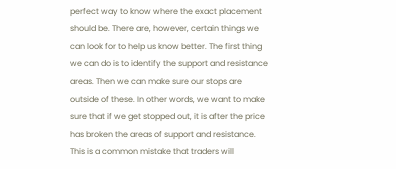perfect way to know where the exact placement should be. There are, however, certain things we can look for to help us know better. The first thing we can do is to identify the support and resistance areas. Then we can make sure our stops are outside of these. In other words, we want to make sure that if we get stopped out, it is after the price has broken the areas of support and resistance. This is a common mistake that traders will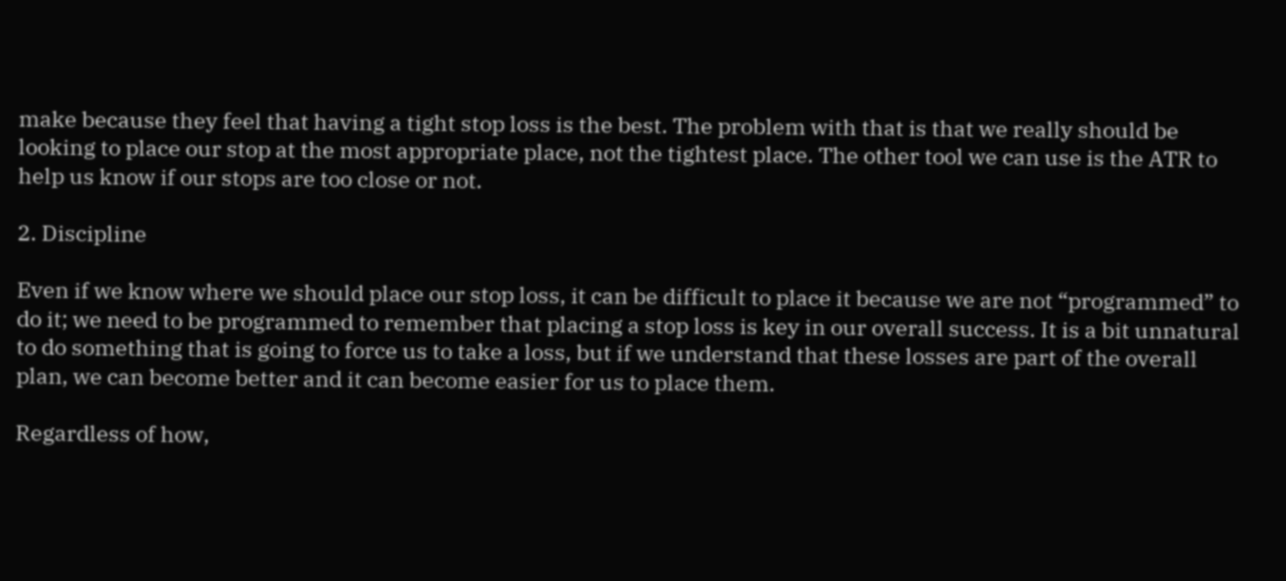make because they feel that having a tight stop loss is the best. The problem with that is that we really should be looking to place our stop at the most appropriate place, not the tightest place. The other tool we can use is the ATR to help us know if our stops are too close or not.

2. Discipline

Even if we know where we should place our stop loss, it can be difficult to place it because we are not “programmed” to do it; we need to be programmed to remember that placing a stop loss is key in our overall success. It is a bit unnatural to do something that is going to force us to take a loss, but if we understand that these losses are part of the overall plan, we can become better and it can become easier for us to place them.

Regardless of how,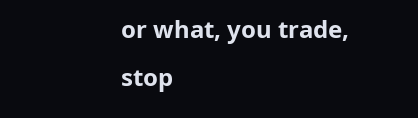or what, you trade, stop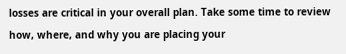losses are critical in your overall plan. Take some time to review how, where, and why you are placing your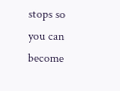stops so you can become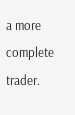a more complete trader.